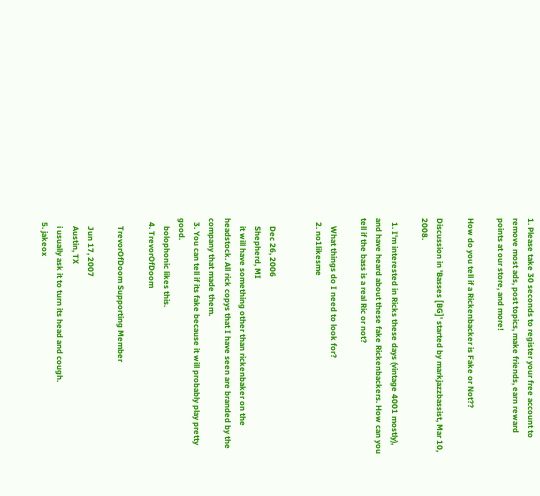1. Please take 30 seconds to register your free account to remove most ads, post topics, make friends, earn reward points at our store, and more!

How do you tell if a Rickenbacker is Fake or Not??

Discussion in 'Basses [BG]' started by markjazzbassist, Mar 10, 2008.

  1. I'm interested in Ricks these days (vintage 4001 mostly), and have heard about these fake Rickenbackers. How can you tell if the bass is a real Ric or not?

    What things do I need to look for?
  2. no1likesme


    Dec 26, 2006
    Shepherd, MI
    it will have something other than rickenbaker on the headstock. All rick copys that I have seen are branded by the company that made them.
  3. You can tell if its fake because it will probably play pretty good.
    bolophonic likes this.
  4. TrevorOfDoom

    TrevorOfDoom Supporting Member

    Jun 17, 2007
    Austin, TX
    i usually ask it to turn its head and cough.
  5. jakeox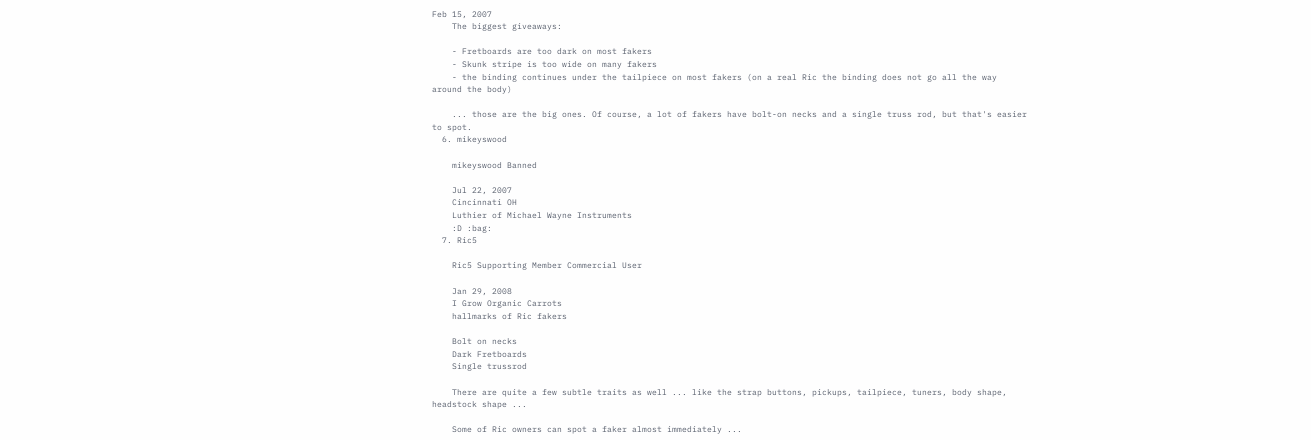Feb 15, 2007
    The biggest giveaways:

    - Fretboards are too dark on most fakers
    - Skunk stripe is too wide on many fakers
    - the binding continues under the tailpiece on most fakers (on a real Ric the binding does not go all the way around the body)

    ... those are the big ones. Of course, a lot of fakers have bolt-on necks and a single truss rod, but that's easier to spot.
  6. mikeyswood

    mikeyswood Banned

    Jul 22, 2007
    Cincinnati OH
    Luthier of Michael Wayne Instruments
    :D :bag:
  7. Ric5

    Ric5 Supporting Member Commercial User

    Jan 29, 2008
    I Grow Organic Carrots
    hallmarks of Ric fakers

    Bolt on necks
    Dark Fretboards
    Single trussrod

    There are quite a few subtle traits as well ... like the strap buttons, pickups, tailpiece, tuners, body shape, headstock shape ...

    Some of Ric owners can spot a faker almost immediately ...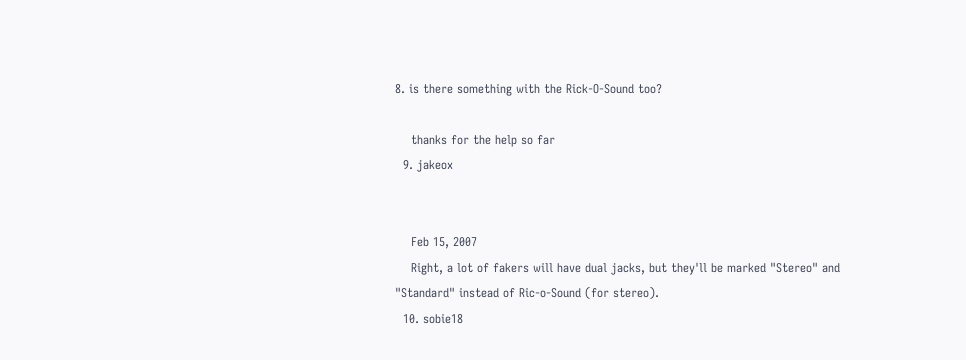8. is there something with the Rick-O-Sound too?

    thanks for the help so far
  9. jakeox


    Feb 15, 2007
    Right, a lot of fakers will have dual jacks, but they'll be marked "Stereo" and "Standard" instead of Ric-o-Sound (for stereo).
  10. sobie18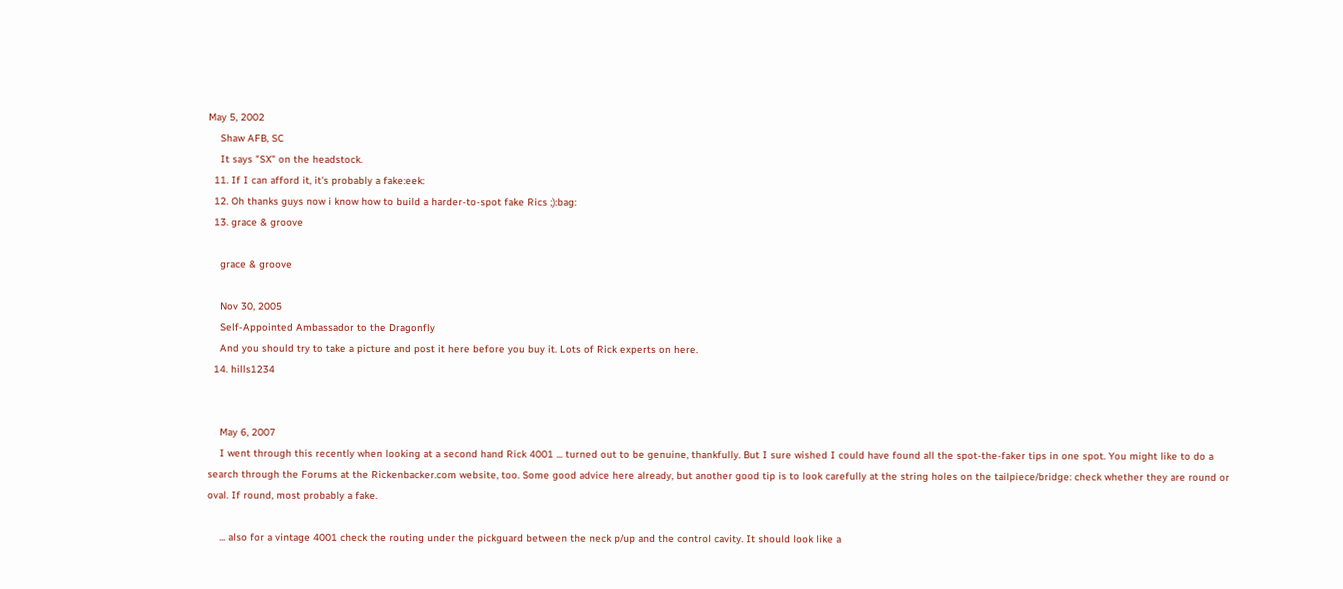May 5, 2002
    Shaw AFB, SC
    It says "SX" on the headstock.
  11. If I can afford it, it's probably a fake:eek:
  12. Oh thanks guys now i know how to build a harder-to-spot fake Rics ;):bag:
  13. grace & groove

    grace & groove

    Nov 30, 2005
    Self-Appointed Ambassador to the Dragonfly
    And you should try to take a picture and post it here before you buy it. Lots of Rick experts on here.
  14. hills1234


    May 6, 2007
    I went through this recently when looking at a second hand Rick 4001 ... turned out to be genuine, thankfully. But I sure wished I could have found all the spot-the-faker tips in one spot. You might like to do a search through the Forums at the Rickenbacker.com website, too. Some good advice here already, but another good tip is to look carefully at the string holes on the tailpiece/bridge: check whether they are round or oval. If round, most probably a fake.

    ... also for a vintage 4001 check the routing under the pickguard between the neck p/up and the control cavity. It should look like a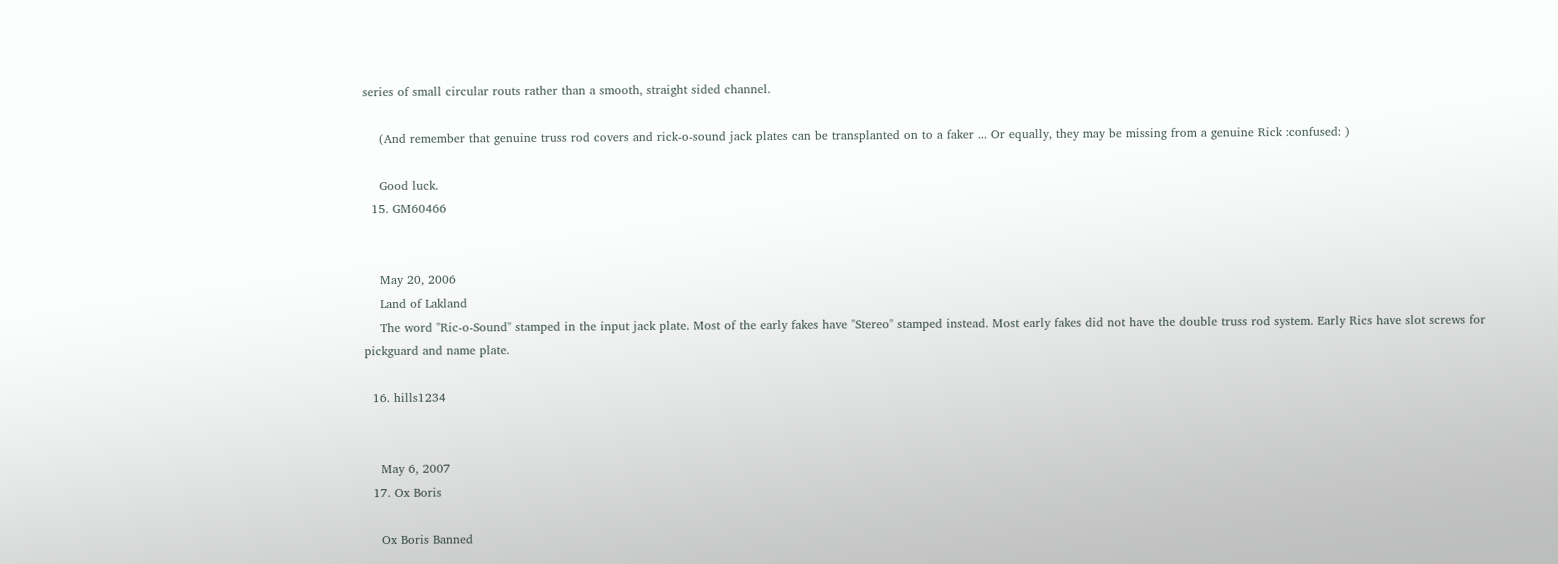series of small circular routs rather than a smooth, straight sided channel.

    (And remember that genuine truss rod covers and rick-o-sound jack plates can be transplanted on to a faker ... Or equally, they may be missing from a genuine Rick :confused: )

    Good luck.
  15. GM60466


    May 20, 2006
    Land of Lakland
    The word "Ric-o-Sound" stamped in the input jack plate. Most of the early fakes have "Stereo" stamped instead. Most early fakes did not have the double truss rod system. Early Rics have slot screws for pickguard and name plate.

  16. hills1234


    May 6, 2007
  17. Ox Boris

    Ox Boris Banned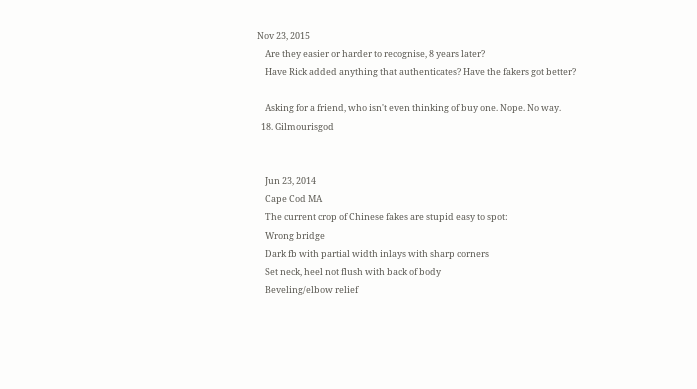Nov 23, 2015
    Are they easier or harder to recognise, 8 years later?
    Have Rick added anything that authenticates? Have the fakers got better?

    Asking for a friend, who isn't even thinking of buy one. Nope. No way.
  18. Gilmourisgod


    Jun 23, 2014
    Cape Cod MA
    The current crop of Chinese fakes are stupid easy to spot:
    Wrong bridge
    Dark fb with partial width inlays with sharp corners
    Set neck, heel not flush with back of body
    Beveling/elbow relief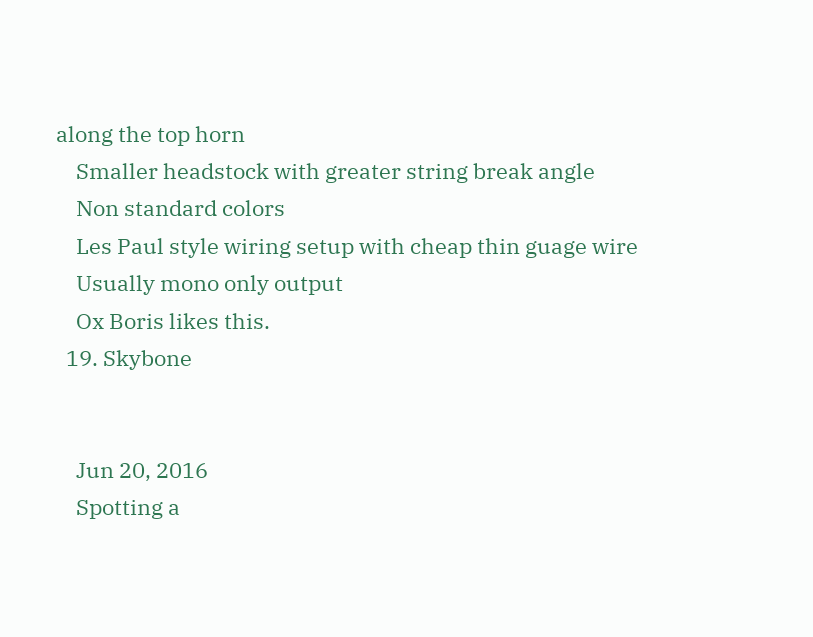along the top horn
    Smaller headstock with greater string break angle
    Non standard colors
    Les Paul style wiring setup with cheap thin guage wire
    Usually mono only output
    Ox Boris likes this.
  19. Skybone


    Jun 20, 2016
    Spotting a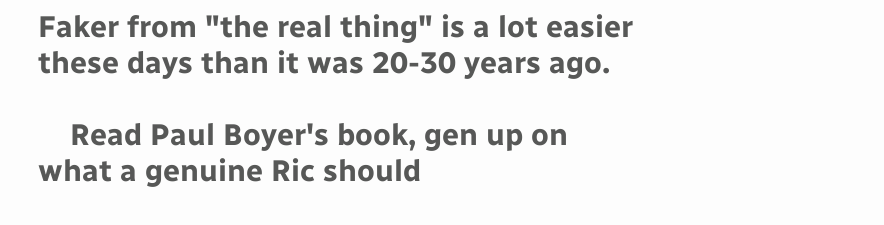Faker from "the real thing" is a lot easier these days than it was 20-30 years ago.

    Read Paul Boyer's book, gen up on what a genuine Ric should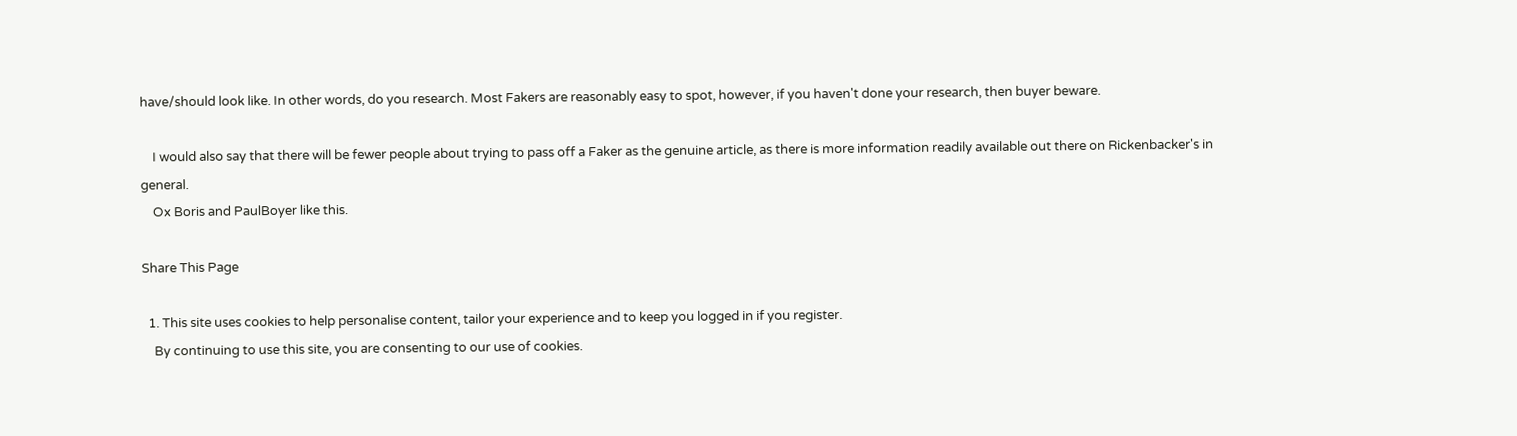have/should look like. In other words, do you research. Most Fakers are reasonably easy to spot, however, if you haven't done your research, then buyer beware.

    I would also say that there will be fewer people about trying to pass off a Faker as the genuine article, as there is more information readily available out there on Rickenbacker's in general.
    Ox Boris and PaulBoyer like this.

Share This Page

  1. This site uses cookies to help personalise content, tailor your experience and to keep you logged in if you register.
    By continuing to use this site, you are consenting to our use of cookies.